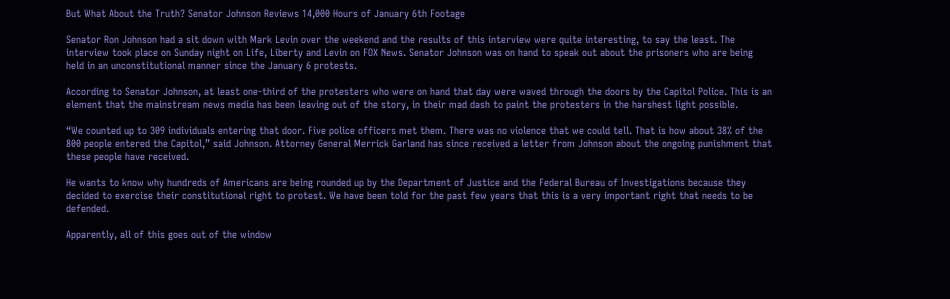But What About the Truth? Senator Johnson Reviews 14,000 Hours of January 6th Footage

Senator Ron Johnson had a sit down with Mark Levin over the weekend and the results of this interview were quite interesting, to say the least. The interview took place on Sunday night on Life, Liberty and Levin on FOX News. Senator Johnson was on hand to speak out about the prisoners who are being held in an unconstitutional manner since the January 6 protests.

According to Senator Johnson, at least one-third of the protesters who were on hand that day were waved through the doors by the Capitol Police. This is an element that the mainstream news media has been leaving out of the story, in their mad dash to paint the protesters in the harshest light possible.

“We counted up to 309 individuals entering that door. Five police officers met them. There was no violence that we could tell. That is how about 38% of the 800 people entered the Capitol,” said Johnson. Attorney General Merrick Garland has since received a letter from Johnson about the ongoing punishment that these people have received.

He wants to know why hundreds of Americans are being rounded up by the Department of Justice and the Federal Bureau of Investigations because they decided to exercise their constitutional right to protest. We have been told for the past few years that this is a very important right that needs to be defended.

Apparently, all of this goes out of the window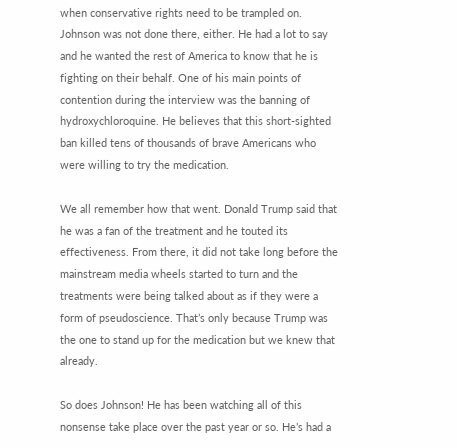when conservative rights need to be trampled on. Johnson was not done there, either. He had a lot to say and he wanted the rest of America to know that he is fighting on their behalf. One of his main points of contention during the interview was the banning of hydroxychloroquine. He believes that this short-sighted ban killed tens of thousands of brave Americans who were willing to try the medication.

We all remember how that went. Donald Trump said that he was a fan of the treatment and he touted its effectiveness. From there, it did not take long before the mainstream media wheels started to turn and the treatments were being talked about as if they were a form of pseudoscience. That’s only because Trump was the one to stand up for the medication but we knew that already.

So does Johnson! He has been watching all of this nonsense take place over the past year or so. He’s had a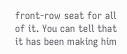front-row seat for all of it. You can tell that it has been making him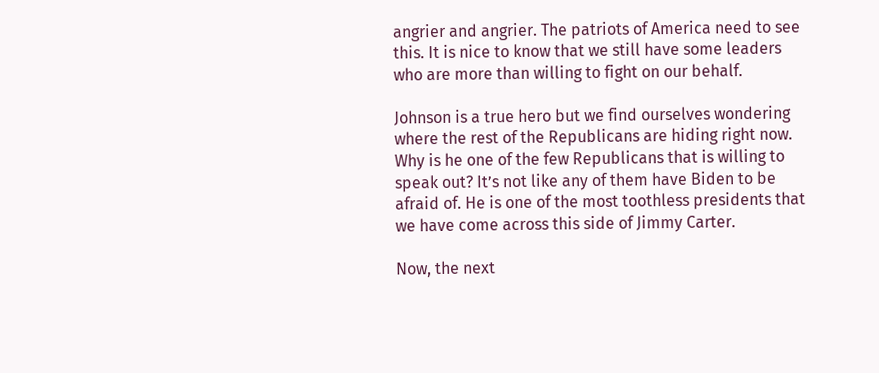angrier and angrier. The patriots of America need to see this. It is nice to know that we still have some leaders who are more than willing to fight on our behalf.

Johnson is a true hero but we find ourselves wondering where the rest of the Republicans are hiding right now. Why is he one of the few Republicans that is willing to speak out? It’s not like any of them have Biden to be afraid of. He is one of the most toothless presidents that we have come across this side of Jimmy Carter.

Now, the next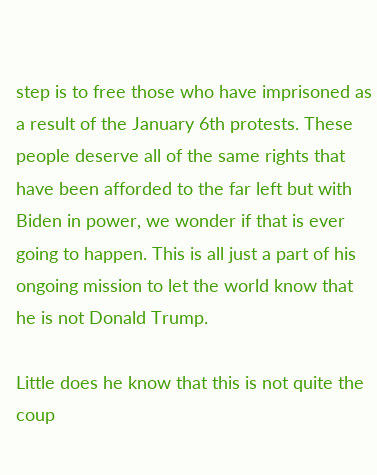step is to free those who have imprisoned as a result of the January 6th protests. These people deserve all of the same rights that have been afforded to the far left but with Biden in power, we wonder if that is ever going to happen. This is all just a part of his ongoing mission to let the world know that he is not Donald Trump.

Little does he know that this is not quite the coup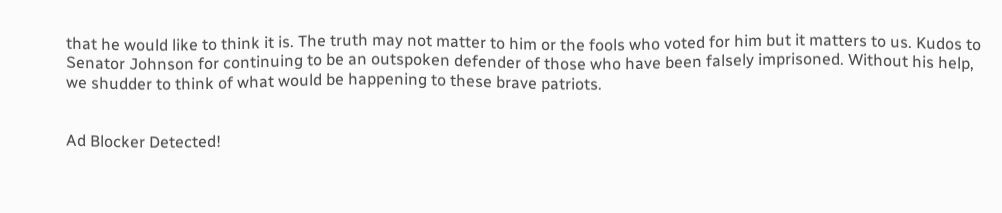that he would like to think it is. The truth may not matter to him or the fools who voted for him but it matters to us. Kudos to Senator Johnson for continuing to be an outspoken defender of those who have been falsely imprisoned. Without his help, we shudder to think of what would be happening to these brave patriots.


Ad Blocker Detected!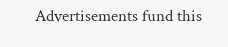Advertisements fund this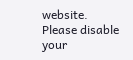website. Please disable your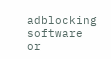adblocking software or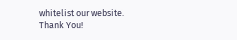whitelist our website.
Thank You!